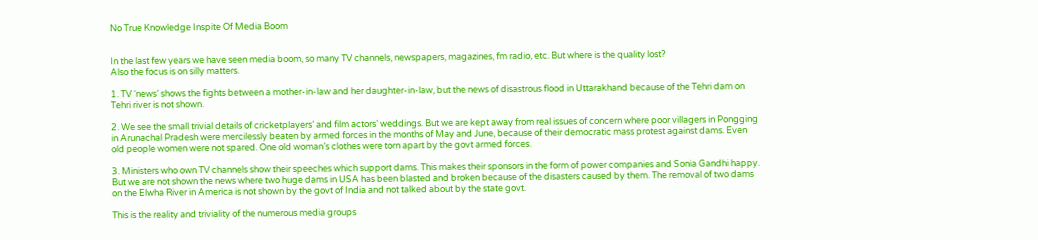No True Knowledge Inspite Of Media Boom


In the last few years we have seen media boom, so many TV channels, newspapers, magazines, fm radio, etc. But where is the quality lost?
Also the focus is on silly matters.

1. TV ‘news’ shows the fights between a mother-in-law and her daughter-in-law, but the news of disastrous flood in Uttarakhand because of the Tehri dam on Tehri river is not shown.

2. We see the small trivial details of cricketplayers’ and film actors’ weddings. But we are kept away from real issues of concern where poor villagers in Pongging in Arunachal Pradesh were mercilessly beaten by armed forces in the months of May and June, because of their democratic mass protest against dams. Even old people women were not spared. One old woman’s clothes were torn apart by the govt armed forces.

3. Ministers who own TV channels show their speeches which support dams. This makes their sponsors in the form of power companies and Sonia Gandhi happy. But we are not shown the news where two huge dams in USA has been blasted and broken because of the disasters caused by them. The removal of two dams on the Elwha River in America is not shown by the govt of India and not talked about by the state govt.

This is the reality and triviality of the numerous media groups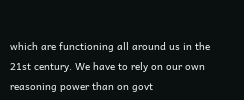which are functioning all around us in the 21st century. We have to rely on our own reasoning power than on govt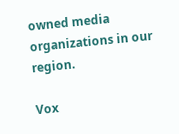owned media organizations in our region.

Vox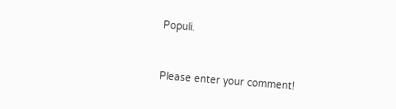Populi.


Please enter your comment!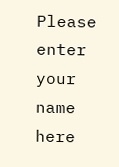Please enter your name here